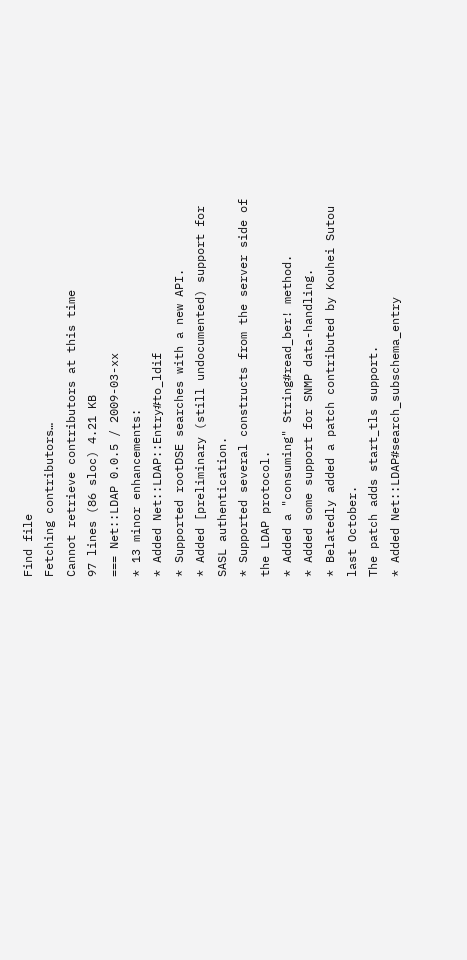Find file
Fetching contributors…
Cannot retrieve contributors at this time
97 lines (86 sloc) 4.21 KB
=== Net::LDAP 0.0.5 / 2009-03-xx
* 13 minor enhancements:
* Added Net::LDAP::Entry#to_ldif
* Supported rootDSE searches with a new API.
* Added [preliminary (still undocumented) support for SASL authentication.
* Supported several constructs from the server side of the LDAP protocol.
* Added a "consuming" String#read_ber! method.
* Added some support for SNMP data-handling.
* Belatedly added a patch contributed by Kouhei Sutou last October.
The patch adds start_tls support.
* Added Net::LDAP#search_subschema_entry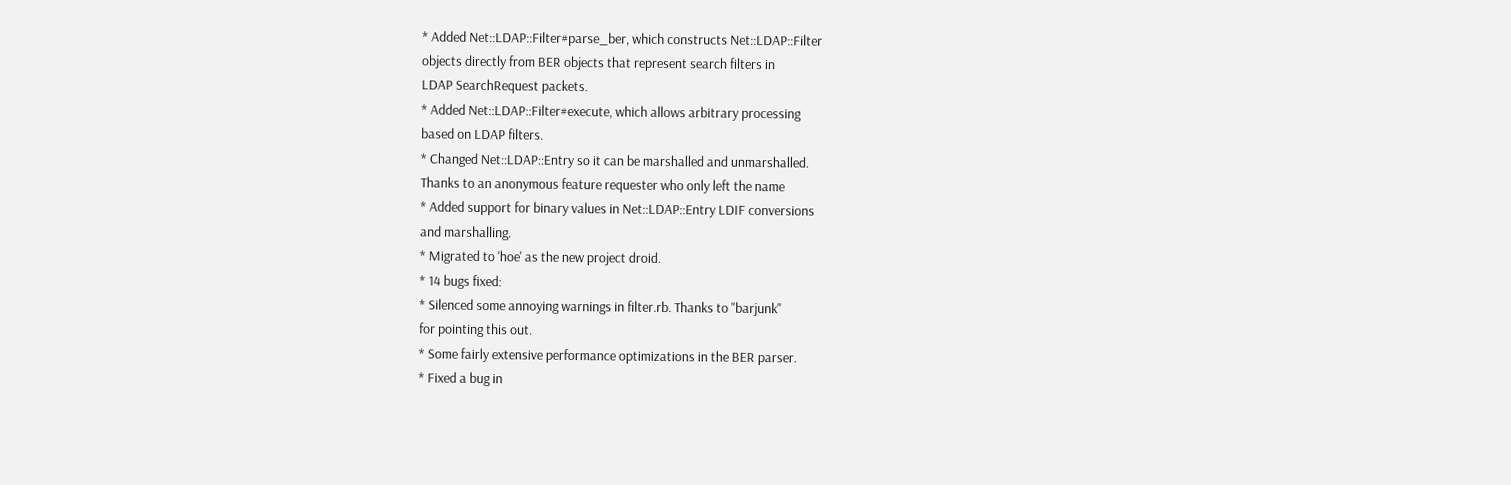* Added Net::LDAP::Filter#parse_ber, which constructs Net::LDAP::Filter
objects directly from BER objects that represent search filters in
LDAP SearchRequest packets.
* Added Net::LDAP::Filter#execute, which allows arbitrary processing
based on LDAP filters.
* Changed Net::LDAP::Entry so it can be marshalled and unmarshalled.
Thanks to an anonymous feature requester who only left the name
* Added support for binary values in Net::LDAP::Entry LDIF conversions
and marshalling.
* Migrated to 'hoe' as the new project droid.
* 14 bugs fixed:
* Silenced some annoying warnings in filter.rb. Thanks to "barjunk"
for pointing this out.
* Some fairly extensive performance optimizations in the BER parser.
* Fixed a bug in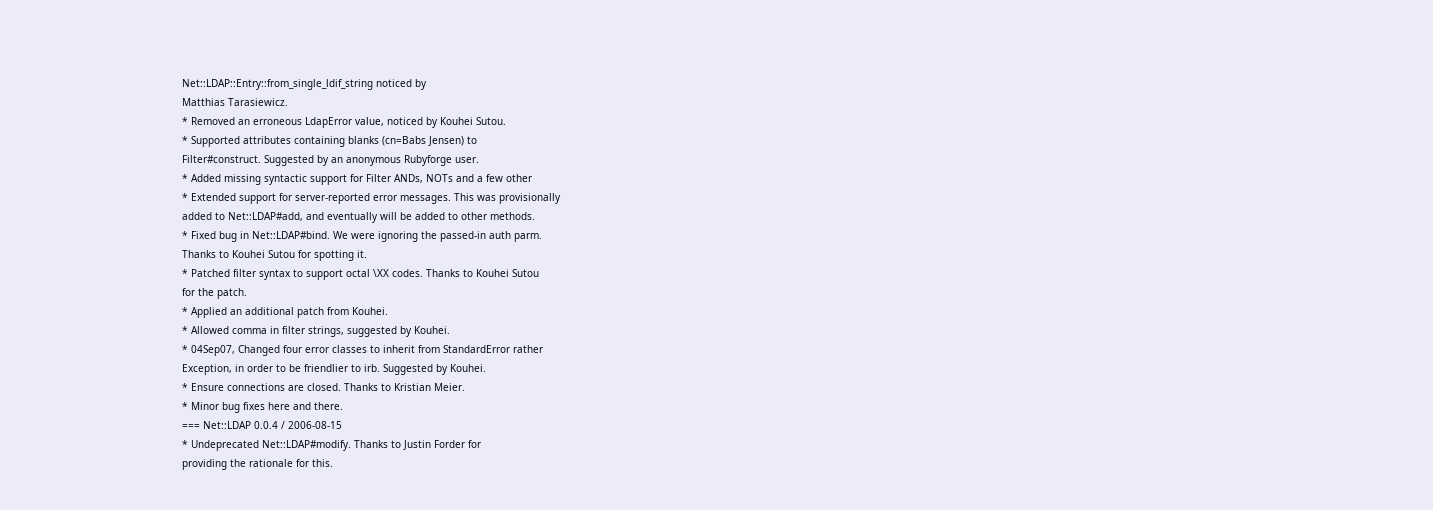Net::LDAP::Entry::from_single_ldif_string noticed by
Matthias Tarasiewicz.
* Removed an erroneous LdapError value, noticed by Kouhei Sutou.
* Supported attributes containing blanks (cn=Babs Jensen) to
Filter#construct. Suggested by an anonymous Rubyforge user.
* Added missing syntactic support for Filter ANDs, NOTs and a few other
* Extended support for server-reported error messages. This was provisionally
added to Net::LDAP#add, and eventually will be added to other methods.
* Fixed bug in Net::LDAP#bind. We were ignoring the passed-in auth parm.
Thanks to Kouhei Sutou for spotting it.
* Patched filter syntax to support octal \XX codes. Thanks to Kouhei Sutou
for the patch.
* Applied an additional patch from Kouhei.
* Allowed comma in filter strings, suggested by Kouhei.
* 04Sep07, Changed four error classes to inherit from StandardError rather
Exception, in order to be friendlier to irb. Suggested by Kouhei.
* Ensure connections are closed. Thanks to Kristian Meier.
* Minor bug fixes here and there.
=== Net::LDAP 0.0.4 / 2006-08-15
* Undeprecated Net::LDAP#modify. Thanks to Justin Forder for
providing the rationale for this.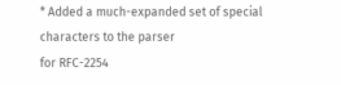* Added a much-expanded set of special characters to the parser
for RFC-2254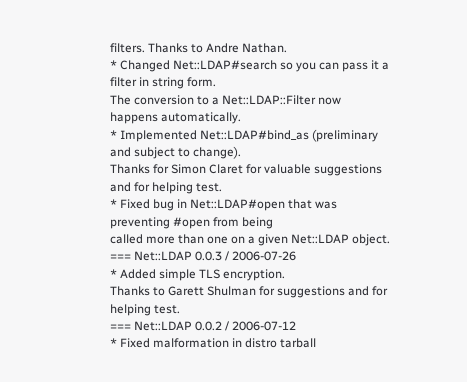filters. Thanks to Andre Nathan.
* Changed Net::LDAP#search so you can pass it a filter in string form.
The conversion to a Net::LDAP::Filter now happens automatically.
* Implemented Net::LDAP#bind_as (preliminary and subject to change).
Thanks for Simon Claret for valuable suggestions and for helping test.
* Fixed bug in Net::LDAP#open that was preventing #open from being
called more than one on a given Net::LDAP object.
=== Net::LDAP 0.0.3 / 2006-07-26
* Added simple TLS encryption.
Thanks to Garett Shulman for suggestions and for helping test.
=== Net::LDAP 0.0.2 / 2006-07-12
* Fixed malformation in distro tarball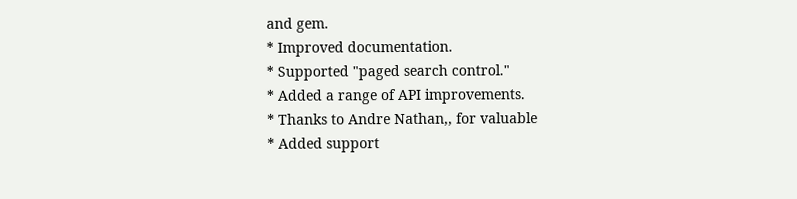and gem.
* Improved documentation.
* Supported "paged search control."
* Added a range of API improvements.
* Thanks to Andre Nathan,, for valuable
* Added support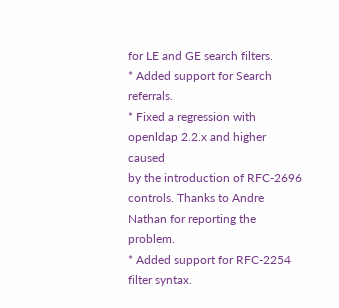for LE and GE search filters.
* Added support for Search referrals.
* Fixed a regression with openldap 2.2.x and higher caused
by the introduction of RFC-2696 controls. Thanks to Andre
Nathan for reporting the problem.
* Added support for RFC-2254 filter syntax.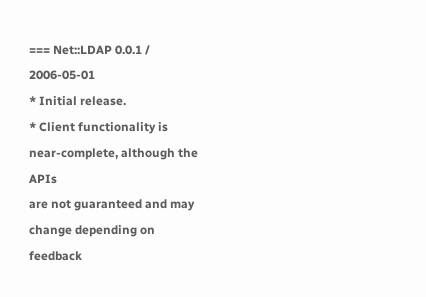=== Net::LDAP 0.0.1 / 2006-05-01
* Initial release.
* Client functionality is near-complete, although the APIs
are not guaranteed and may change depending on feedback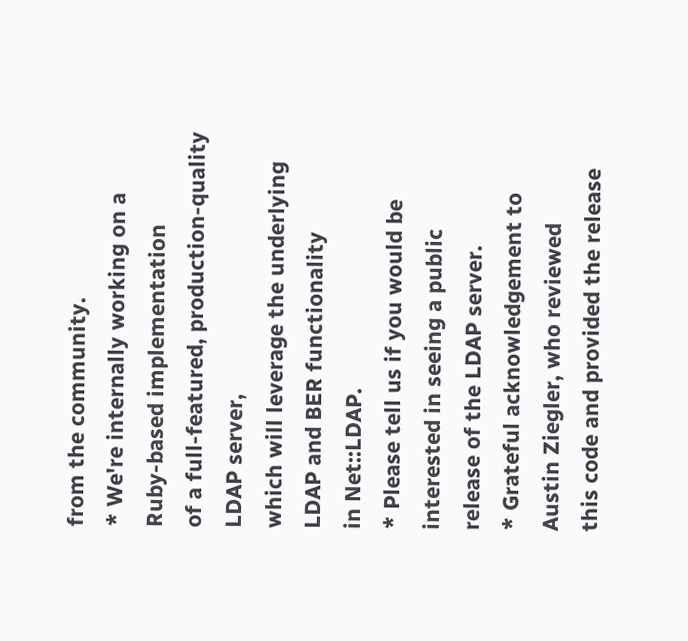from the community.
* We're internally working on a Ruby-based implementation
of a full-featured, production-quality LDAP server,
which will leverage the underlying LDAP and BER functionality
in Net::LDAP.
* Please tell us if you would be interested in seeing a public
release of the LDAP server.
* Grateful acknowledgement to Austin Ziegler, who reviewed
this code and provided the release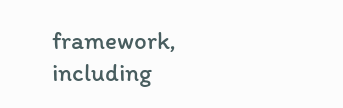framework, including